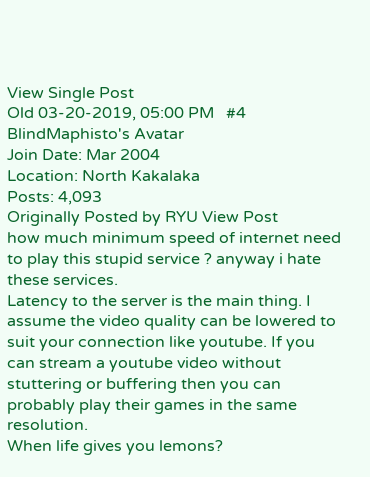View Single Post
Old 03-20-2019, 05:00 PM   #4
BlindMaphisto's Avatar
Join Date: Mar 2004
Location: North Kakalaka
Posts: 4,093
Originally Posted by RYU View Post
how much minimum speed of internet need to play this stupid service ? anyway i hate these services.
Latency to the server is the main thing. I assume the video quality can be lowered to suit your connection like youtube. If you can stream a youtube video without stuttering or buffering then you can probably play their games in the same resolution.
When life gives you lemons?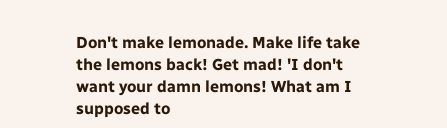Don't make lemonade. Make life take the lemons back! Get mad! 'I don't want your damn lemons! What am I supposed to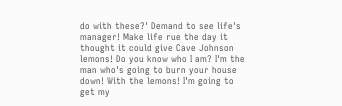do with these?' Demand to see life's manager! Make life rue the day it thought it could give Cave Johnson lemons! Do you know who I am? I'm the man who's going to burn your house down! With the lemons! I'm going to get my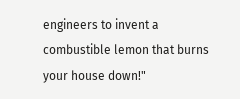engineers to invent a combustible lemon that burns your house down!"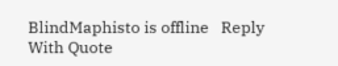BlindMaphisto is offline   Reply With Quote